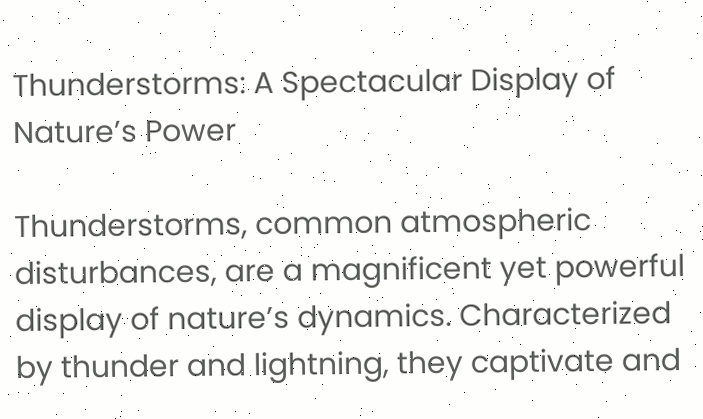Thunderstorms: A Spectacular Display of Nature’s Power

Thunderstorms, common atmospheric disturbances, are a magnificent yet powerful display of nature’s dynamics. Characterized by thunder and lightning, they captivate and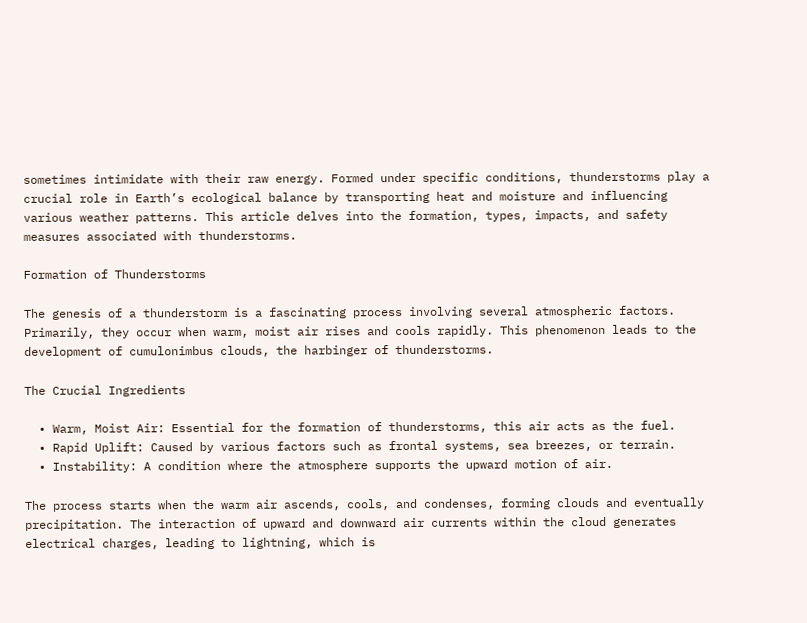sometimes intimidate with their raw energy. Formed under specific conditions, thunderstorms play a crucial role in Earth’s ecological balance by transporting heat and moisture and influencing various weather patterns. This article delves into the formation, types, impacts, and safety measures associated with thunderstorms.

Formation of Thunderstorms

The genesis of a thunderstorm is a fascinating process involving several atmospheric factors. Primarily, they occur when warm, moist air rises and cools rapidly. This phenomenon leads to the development of cumulonimbus clouds, the harbinger of thunderstorms.

The Crucial Ingredients

  • Warm, Moist Air: Essential for the formation of thunderstorms, this air acts as the fuel.
  • Rapid Uplift: Caused by various factors such as frontal systems, sea breezes, or terrain.
  • Instability: A condition where the atmosphere supports the upward motion of air.

The process starts when the warm air ascends, cools, and condenses, forming clouds and eventually precipitation. The interaction of upward and downward air currents within the cloud generates electrical charges, leading to lightning, which is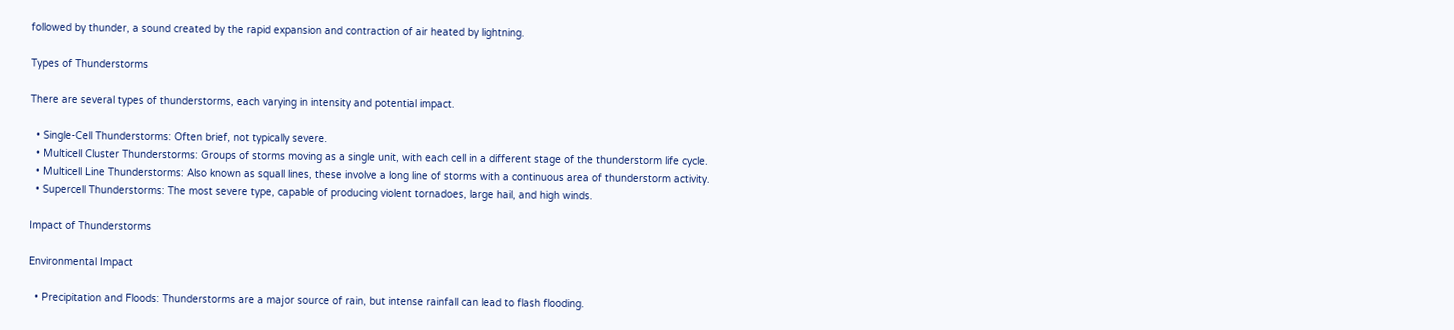followed by thunder, a sound created by the rapid expansion and contraction of air heated by lightning.

Types of Thunderstorms

There are several types of thunderstorms, each varying in intensity and potential impact.

  • Single-Cell Thunderstorms: Often brief, not typically severe.
  • Multicell Cluster Thunderstorms: Groups of storms moving as a single unit, with each cell in a different stage of the thunderstorm life cycle.
  • Multicell Line Thunderstorms: Also known as squall lines, these involve a long line of storms with a continuous area of thunderstorm activity.
  • Supercell Thunderstorms: The most severe type, capable of producing violent tornadoes, large hail, and high winds.

Impact of Thunderstorms

Environmental Impact

  • Precipitation and Floods: Thunderstorms are a major source of rain, but intense rainfall can lead to flash flooding.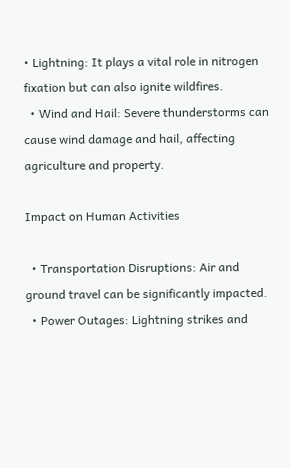• Lightning: It plays a vital role in nitrogen fixation but can also ignite wildfires.
  • Wind and Hail: Severe thunderstorms can cause wind damage and hail, affecting agriculture and property.

Impact on Human Activities

  • Transportation Disruptions: Air and ground travel can be significantly impacted.
  • Power Outages: Lightning strikes and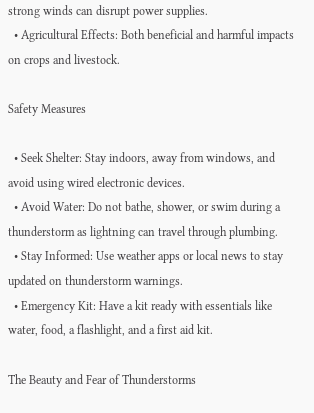strong winds can disrupt power supplies.
  • Agricultural Effects: Both beneficial and harmful impacts on crops and livestock.

Safety Measures

  • Seek Shelter: Stay indoors, away from windows, and avoid using wired electronic devices.
  • Avoid Water: Do not bathe, shower, or swim during a thunderstorm as lightning can travel through plumbing.
  • Stay Informed: Use weather apps or local news to stay updated on thunderstorm warnings.
  • Emergency Kit: Have a kit ready with essentials like water, food, a flashlight, and a first aid kit.

The Beauty and Fear of Thunderstorms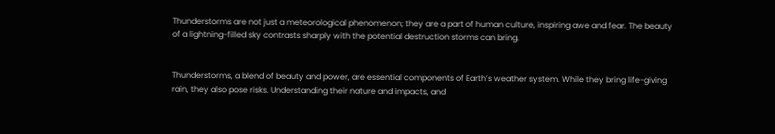Thunderstorms are not just a meteorological phenomenon; they are a part of human culture, inspiring awe and fear. The beauty of a lightning-filled sky contrasts sharply with the potential destruction storms can bring.


Thunderstorms, a blend of beauty and power, are essential components of Earth’s weather system. While they bring life-giving rain, they also pose risks. Understanding their nature and impacts, and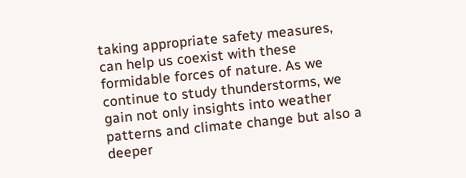taking appropriate safety measures, can help us coexist with these formidable forces of nature. As we continue to study thunderstorms, we gain not only insights into weather patterns and climate change but also a deeper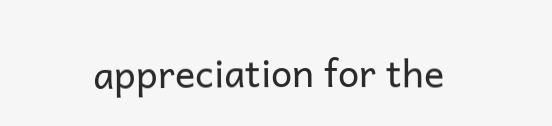appreciation for the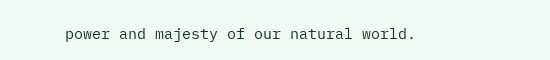power and majesty of our natural world.